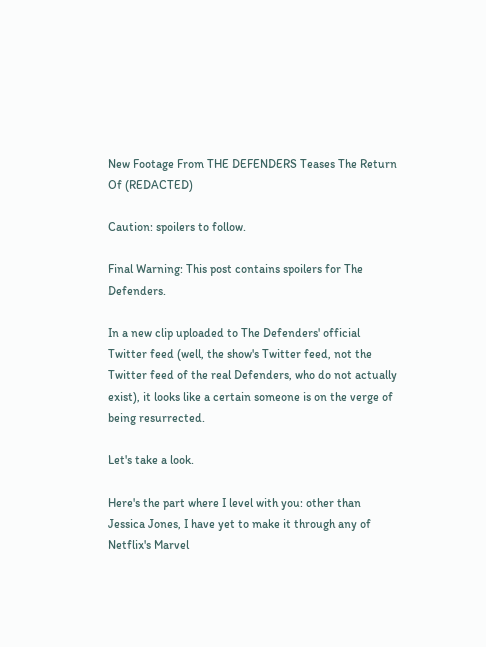New Footage From THE DEFENDERS Teases The Return Of (REDACTED)

Caution: spoilers to follow.

Final Warning: This post contains spoilers for The Defenders.

In a new clip uploaded to The Defenders' official Twitter feed (well, the show's Twitter feed, not the Twitter feed of the real Defenders, who do not actually exist), it looks like a certain someone is on the verge of being resurrected.

Let's take a look.

Here's the part where I level with you: other than Jessica Jones, I have yet to make it through any of Netflix's Marvel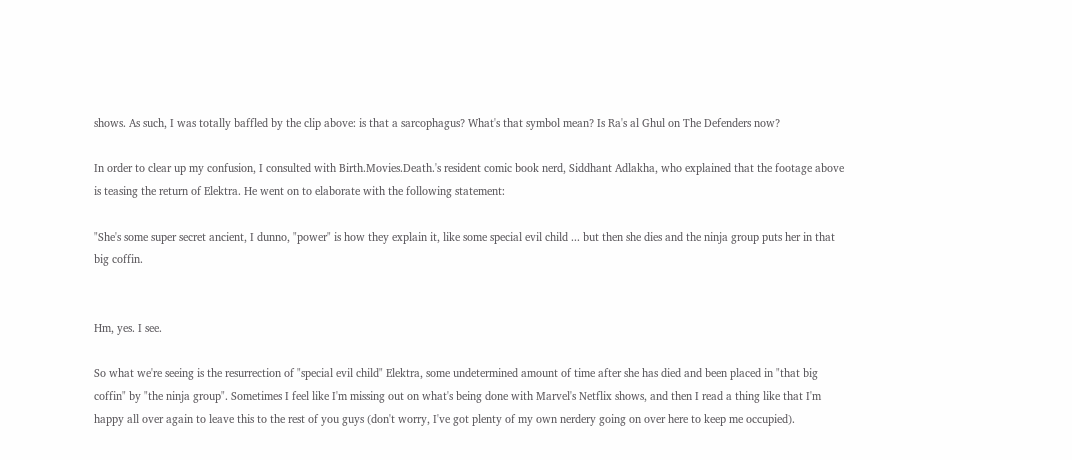shows. As such, I was totally baffled by the clip above: is that a sarcophagus? What's that symbol mean? Is Ra's al Ghul on The Defenders now?

In order to clear up my confusion, I consulted with Birth.Movies.Death.'s resident comic book nerd, Siddhant Adlakha, who explained that the footage above is teasing the return of Elektra. He went on to elaborate with the following statement:

"She's some super secret ancient, I dunno, "power" is how they explain it, like some special evil child ... but then she dies and the ninja group puts her in that big coffin.


Hm, yes. I see.

So what we're seeing is the resurrection of "special evil child" Elektra, some undetermined amount of time after she has died and been placed in "that big coffin" by "the ninja group". Sometimes I feel like I'm missing out on what's being done with Marvel's Netflix shows, and then I read a thing like that I'm happy all over again to leave this to the rest of you guys (don't worry, I've got plenty of my own nerdery going on over here to keep me occupied).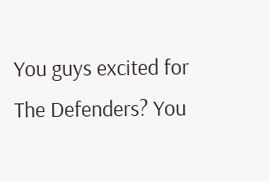You guys excited for The Defenders? You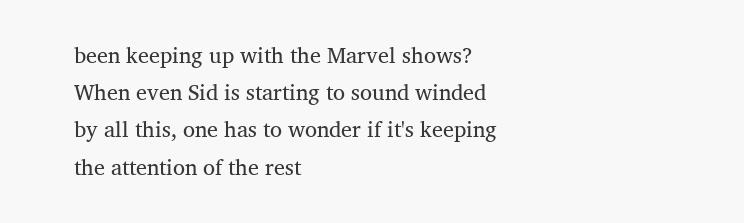been keeping up with the Marvel shows? When even Sid is starting to sound winded by all this, one has to wonder if it's keeping the attention of the rest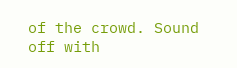of the crowd. Sound off with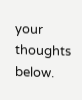your thoughts below.